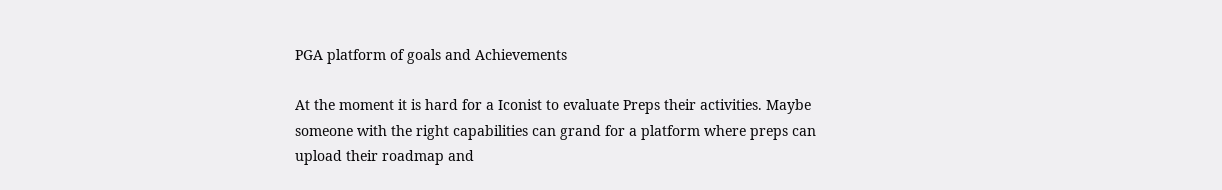PGA platform of goals and Achievements

At the moment it is hard for a Iconist to evaluate Preps their activities. Maybe someone with the right capabilities can grand for a platform where preps can upload their roadmap and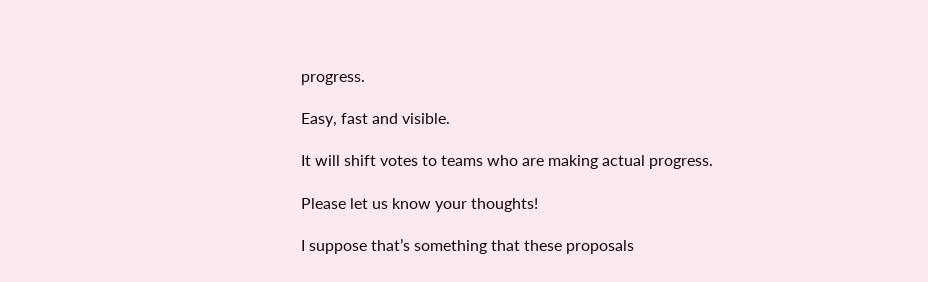progress.

Easy, fast and visible.

It will shift votes to teams who are making actual progress.

Please let us know your thoughts!

I suppose that’s something that these proposals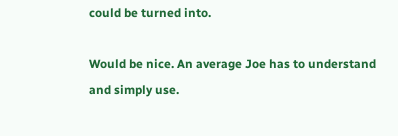could be turned into.

Would be nice. An average Joe has to understand and simply use.